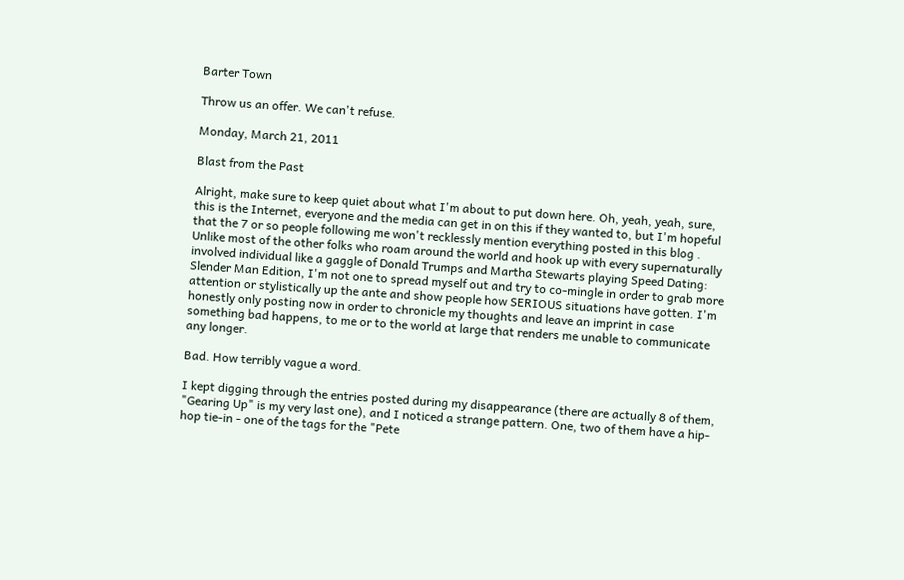Barter Town

Throw us an offer. We can't refuse.

Monday, March 21, 2011

Blast from the Past

Alright, make sure to keep quiet about what I'm about to put down here. Oh, yeah, yeah, sure, this is the Internet, everyone and the media can get in on this if they wanted to, but I'm hopeful that the 7 or so people following me won't recklessly mention everything posted in this blog . Unlike most of the other folks who roam around the world and hook up with every supernaturally involved individual like a gaggle of Donald Trumps and Martha Stewarts playing Speed Dating: Slender Man Edition, I'm not one to spread myself out and try to co-mingle in order to grab more attention or stylistically up the ante and show people how SERIOUS situations have gotten. I'm honestly only posting now in order to chronicle my thoughts and leave an imprint in case something bad happens, to me or to the world at large that renders me unable to communicate any longer.

Bad. How terribly vague a word.

I kept digging through the entries posted during my disappearance (there are actually 8 of them, "Gearing Up" is my very last one), and I noticed a strange pattern. One, two of them have a hip-hop tie-in - one of the tags for the "Pete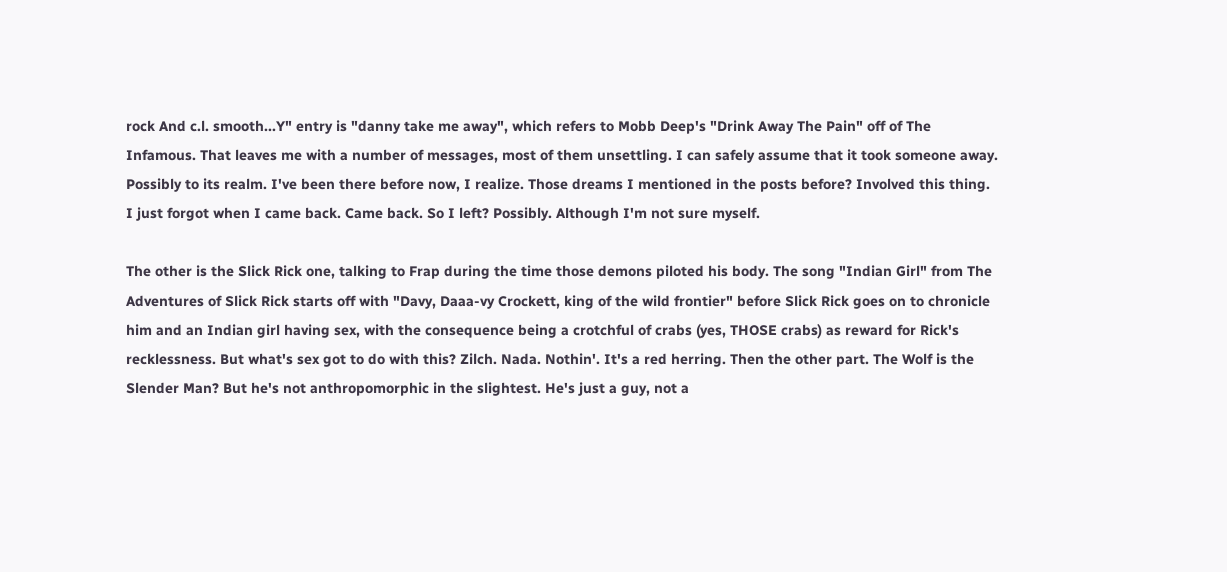rock And c.l. smooth...Y" entry is "danny take me away", which refers to Mobb Deep's "Drink Away The Pain" off of The Infamous. That leaves me with a number of messages, most of them unsettling. I can safely assume that it took someone away. Possibly to its realm. I've been there before now, I realize. Those dreams I mentioned in the posts before? Involved this thing. I just forgot when I came back. Came back. So I left? Possibly. Although I'm not sure myself.

The other is the Slick Rick one, talking to Frap during the time those demons piloted his body. The song "Indian Girl" from The Adventures of Slick Rick starts off with "Davy, Daaa-vy Crockett, king of the wild frontier" before Slick Rick goes on to chronicle him and an Indian girl having sex, with the consequence being a crotchful of crabs (yes, THOSE crabs) as reward for Rick's recklessness. But what's sex got to do with this? Zilch. Nada. Nothin'. It's a red herring. Then the other part. The Wolf is the Slender Man? But he's not anthropomorphic in the slightest. He's just a guy, not a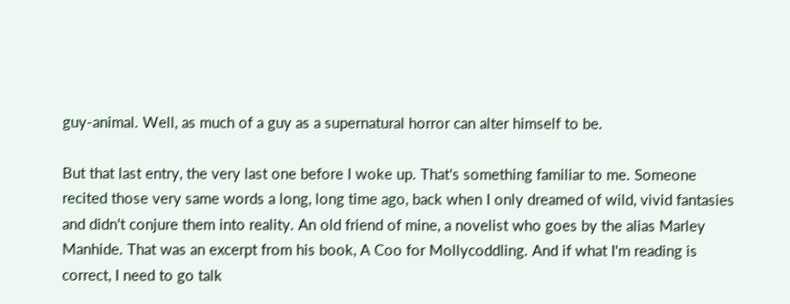guy-animal. Well, as much of a guy as a supernatural horror can alter himself to be.

But that last entry, the very last one before I woke up. That's something familiar to me. Someone recited those very same words a long, long time ago, back when I only dreamed of wild, vivid fantasies and didn't conjure them into reality. An old friend of mine, a novelist who goes by the alias Marley Manhide. That was an excerpt from his book, A Coo for Mollycoddling. And if what I'm reading is correct, I need to go talk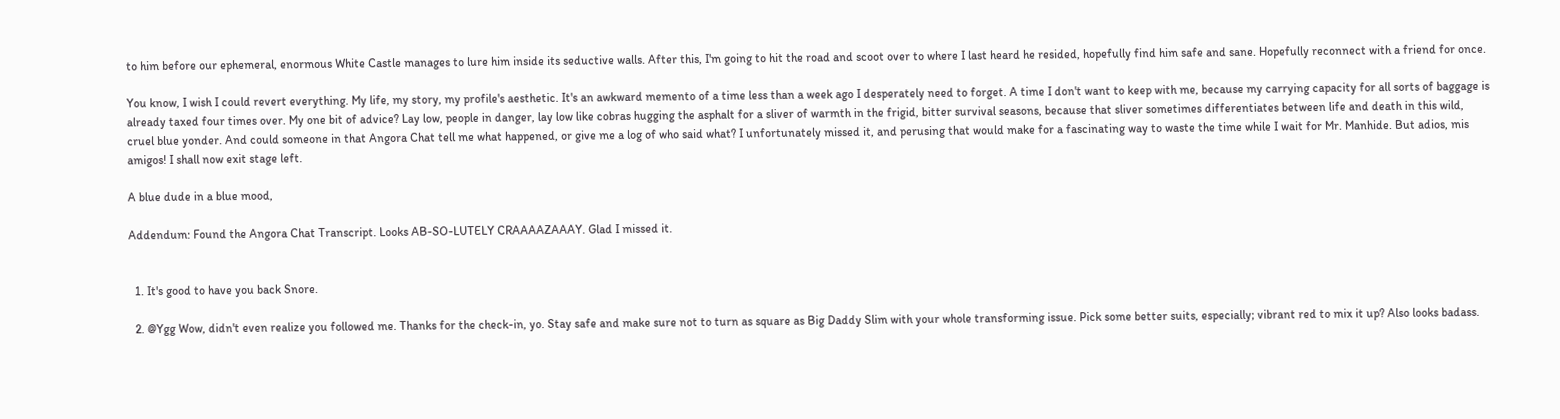to him before our ephemeral, enormous White Castle manages to lure him inside its seductive walls. After this, I'm going to hit the road and scoot over to where I last heard he resided, hopefully find him safe and sane. Hopefully reconnect with a friend for once.

You know, I wish I could revert everything. My life, my story, my profile's aesthetic. It's an awkward memento of a time less than a week ago I desperately need to forget. A time I don't want to keep with me, because my carrying capacity for all sorts of baggage is already taxed four times over. My one bit of advice? Lay low, people in danger, lay low like cobras hugging the asphalt for a sliver of warmth in the frigid, bitter survival seasons, because that sliver sometimes differentiates between life and death in this wild, cruel blue yonder. And could someone in that Angora Chat tell me what happened, or give me a log of who said what? I unfortunately missed it, and perusing that would make for a fascinating way to waste the time while I wait for Mr. Manhide. But adios, mis amigos! I shall now exit stage left.

A blue dude in a blue mood,

Addendum: Found the Angora Chat Transcript. Looks AB-SO-LUTELY CRAAAAZAAAY. Glad I missed it.


  1. It's good to have you back Snore.

  2. @Ygg Wow, didn't even realize you followed me. Thanks for the check-in, yo. Stay safe and make sure not to turn as square as Big Daddy Slim with your whole transforming issue. Pick some better suits, especially; vibrant red to mix it up? Also looks badass.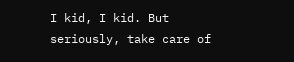I kid, I kid. But seriously, take care of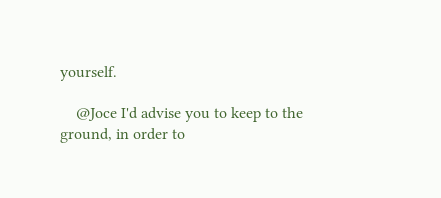yourself.

    @Joce I'd advise you to keep to the ground, in order to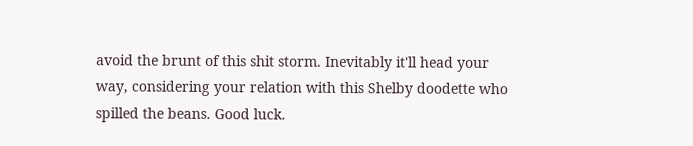avoid the brunt of this shit storm. Inevitably it'll head your way, considering your relation with this Shelby doodette who spilled the beans. Good luck.